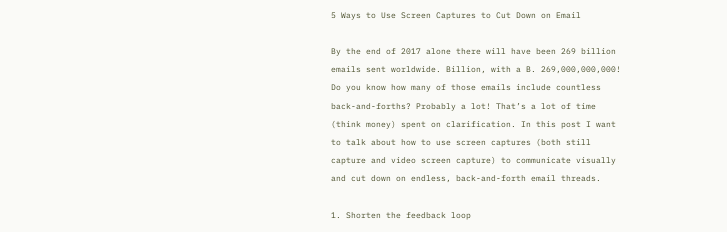5 Ways to Use Screen Captures to Cut Down on Email

By the end of 2017 alone there will have been 269 billion emails sent worldwide. Billion, with a B. 269,000,000,000! Do you know how many of those emails include countless back-and-forths? Probably a lot! That’s a lot of time (think money) spent on clarification. In this post I want to talk about how to use screen captures (both still capture and video screen capture) to communicate visually and cut down on endless, back-and-forth email threads.

1. Shorten the feedback loop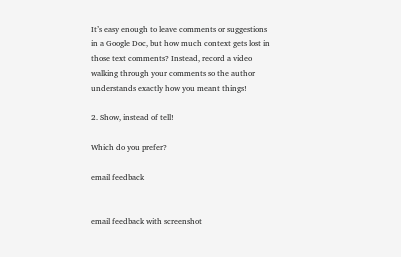It’s easy enough to leave comments or suggestions in a Google Doc, but how much context gets lost in those text comments? Instead, record a video walking through your comments so the author understands exactly how you meant things!

2. Show, instead of tell!

Which do you prefer?

email feedback


email feedback with screenshot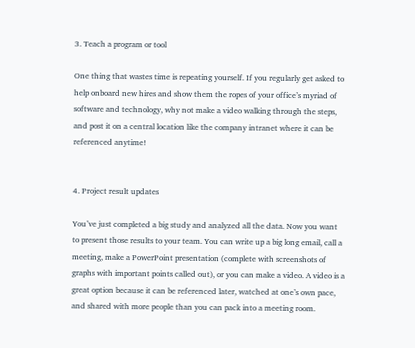3. Teach a program or tool

One thing that wastes time is repeating yourself. If you regularly get asked to help onboard new hires and show them the ropes of your office’s myriad of software and technology, why not make a video walking through the steps, and post it on a central location like the company intranet where it can be referenced anytime!


4. Project result updates

You’ve just completed a big study and analyzed all the data. Now you want to present those results to your team. You can write up a big long email, call a meeting, make a PowerPoint presentation (complete with screenshots of graphs with important points called out), or you can make a video. A video is a great option because it can be referenced later, watched at one’s own pace, and shared with more people than you can pack into a meeting room.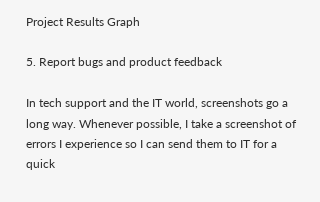Project Results Graph

5. Report bugs and product feedback

In tech support and the IT world, screenshots go a long way. Whenever possible, I take a screenshot of errors I experience so I can send them to IT for a quick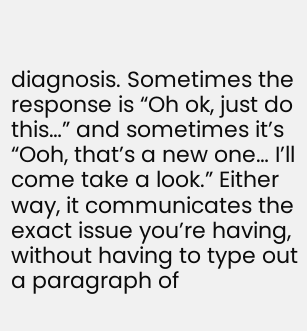diagnosis. Sometimes the response is “Oh ok, just do this…” and sometimes it’s “Ooh, that’s a new one… I’ll come take a look.” Either way, it communicates the exact issue you’re having, without having to type out a paragraph of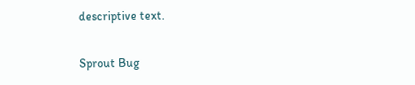descriptive text.

Sprout Bug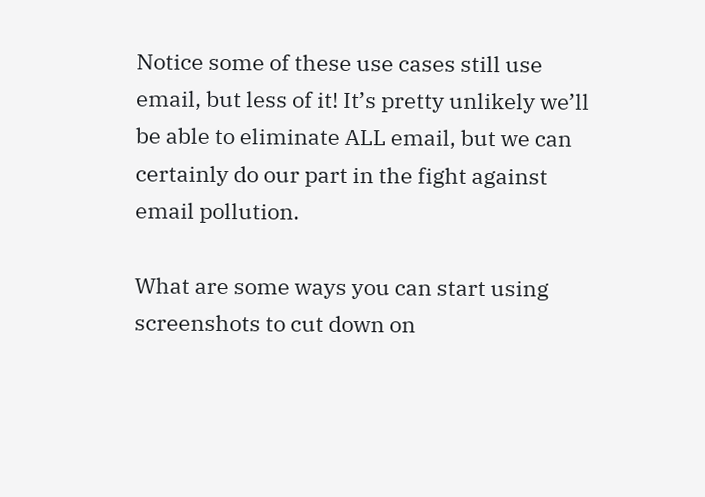Notice some of these use cases still use email, but less of it! It’s pretty unlikely we’ll be able to eliminate ALL email, but we can certainly do our part in the fight against email pollution.

What are some ways you can start using screenshots to cut down on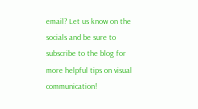email? Let us know on the socials and be sure to subscribe to the blog for more helpful tips on visual communication!